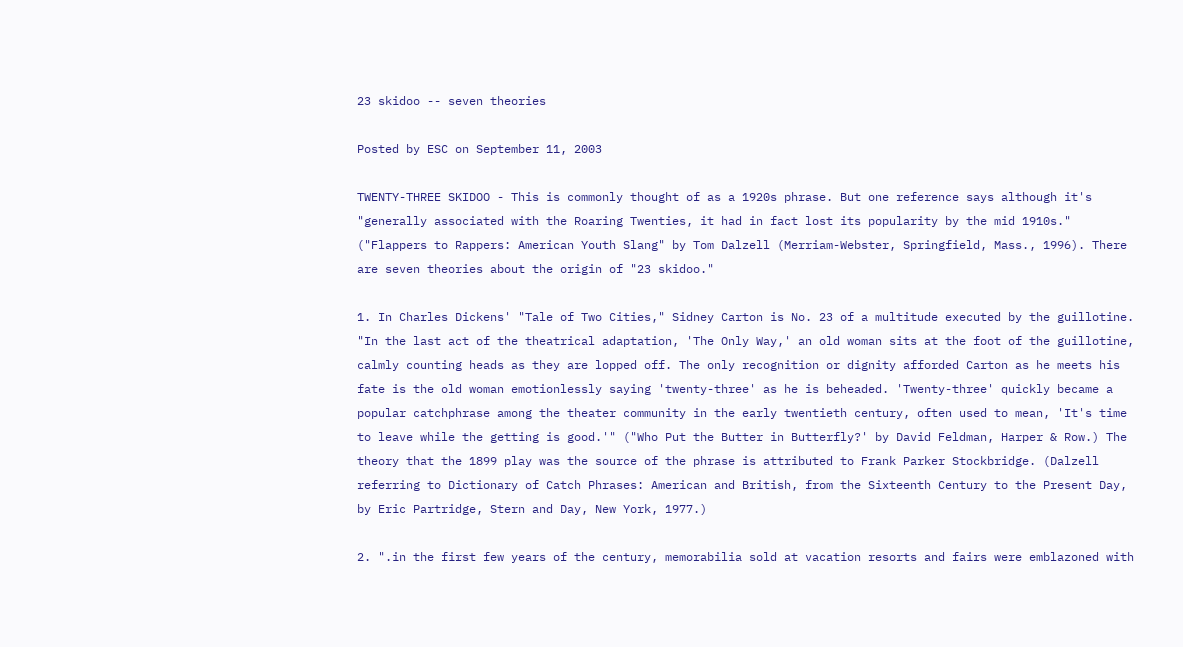23 skidoo -- seven theories

Posted by ESC on September 11, 2003

TWENTY-THREE SKIDOO - This is commonly thought of as a 1920s phrase. But one reference says although it's "generally associated with the Roaring Twenties, it had in fact lost its popularity by the mid 1910s." ("Flappers to Rappers: American Youth Slang" by Tom Dalzell (Merriam-Webster, Springfield, Mass., 1996). There are seven theories about the origin of "23 skidoo."

1. In Charles Dickens' "Tale of Two Cities," Sidney Carton is No. 23 of a multitude executed by the guillotine. "In the last act of the theatrical adaptation, 'The Only Way,' an old woman sits at the foot of the guillotine, calmly counting heads as they are lopped off. The only recognition or dignity afforded Carton as he meets his fate is the old woman emotionlessly saying 'twenty-three' as he is beheaded. 'Twenty-three' quickly became a popular catchphrase among the theater community in the early twentieth century, often used to mean, 'It's time to leave while the getting is good.'" ("Who Put the Butter in Butterfly?' by David Feldman, Harper & Row.) The theory that the 1899 play was the source of the phrase is attributed to Frank Parker Stockbridge. (Dalzell referring to Dictionary of Catch Phrases: American and British, from the Sixteenth Century to the Present Day, by Eric Partridge, Stern and Day, New York, 1977.)

2. ".in the first few years of the century, memorabilia sold at vacation resorts and fairs were emblazoned with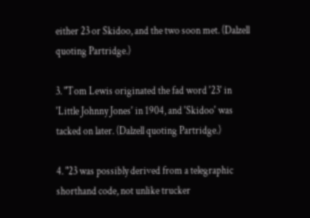either 23 or Skidoo, and the two soon met. (Dalzell quoting Partridge.)

3. "Tom Lewis originated the fad word '23' in 'Little Johnny Jones' in 1904, and 'Skidoo' was tacked on later. (Dalzell quoting Partridge.)

4. "23 was possibly derived from a telegraphic shorthand code, not unlike trucker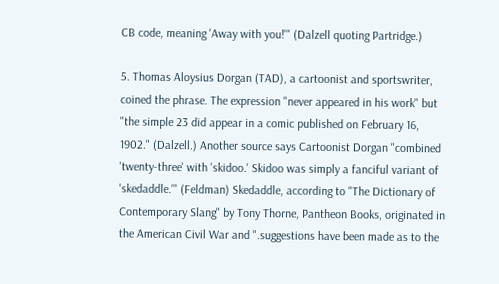CB code, meaning 'Away with you!'" (Dalzell quoting Partridge.)

5. Thomas Aloysius Dorgan (TAD), a cartoonist and sportswriter, coined the phrase. The expression "never appeared in his work" but "the simple 23 did appear in a comic published on February 16, 1902." (Dalzell.) Another source says Cartoonist Dorgan "combined 'twenty-three' with 'skidoo.' Skidoo was simply a fanciful variant of 'skedaddle.'" (Feldman) Skedaddle, according to "The Dictionary of Contemporary Slang" by Tony Thorne, Pantheon Books, originated in the American Civil War and ".suggestions have been made as to the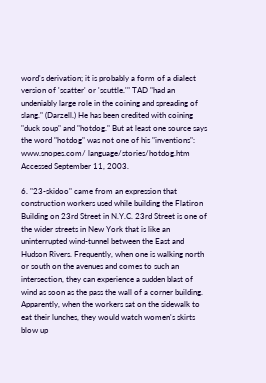word's derivation; it is probably a form of a dialect version of 'scatter' or 'scuttle.'" TAD "had an undeniably large role in the coining and spreading of slang." (Darzell.) He has been credited with coining "duck soup" and "hotdog." But at least one source says the word "hotdog" was not one of his "inventions": www.snopes.com/ language/stories/hotdog.htm Accessed September 11, 2003.

6. "23-skidoo" came from an expression that construction workers used while building the Flatiron Building on 23rd Street in N.Y.C. 23rd Street is one of the wider streets in New York that is like an uninterrupted wind-tunnel between the East and Hudson Rivers. Frequently, when one is walking north or south on the avenues and comes to such an intersection, they can experience a sudden blast of wind as soon as the pass the wall of a corner building. Apparently, when the workers sat on the sidewalk to eat their lunches, they would watch women's skirts blow up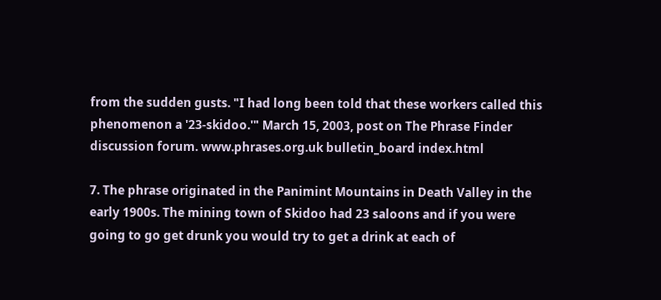from the sudden gusts. "I had long been told that these workers called this phenomenon a '23-skidoo.'" March 15, 2003, post on The Phrase Finder discussion forum. www.phrases.org.uk bulletin_board index.html

7. The phrase originated in the Panimint Mountains in Death Valley in the early 1900s. The mining town of Skidoo had 23 saloons and if you were going to go get drunk you would try to get a drink at each of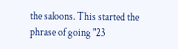the saloons. This started the phrase of going "23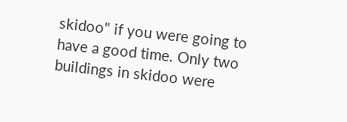skidoo" if you were going to have a good time. Only two buildings in skidoo were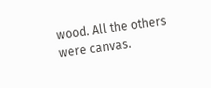wood. All the others were canvas.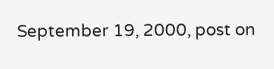September 19, 2000, post on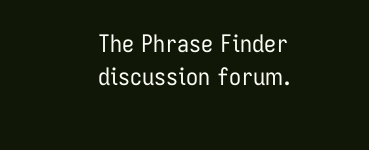The Phrase Finder discussion forum.